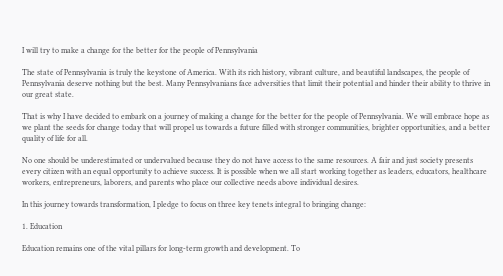I will try to make a change for the better for the people of Pennsylvania

The state of Pennsylvania is truly the keystone of America. With its rich history, vibrant culture, and beautiful landscapes, the people of Pennsylvania deserve nothing but the best. Many Pennsylvanians face adversities that limit their potential and hinder their ability to thrive in our great state.

That is why I have decided to embark on a journey of making a change for the better for the people of Pennsylvania. We will embrace hope as we plant the seeds for change today that will propel us towards a future filled with stronger communities, brighter opportunities, and a better quality of life for all.

No one should be underestimated or undervalued because they do not have access to the same resources. A fair and just society presents every citizen with an equal opportunity to achieve success. It is possible when we all start working together as leaders, educators, healthcare workers, entrepreneurs, laborers, and parents who place our collective needs above individual desires.

In this journey towards transformation, I pledge to focus on three key tenets integral to bringing change:

1. Education

Education remains one of the vital pillars for long-term growth and development. To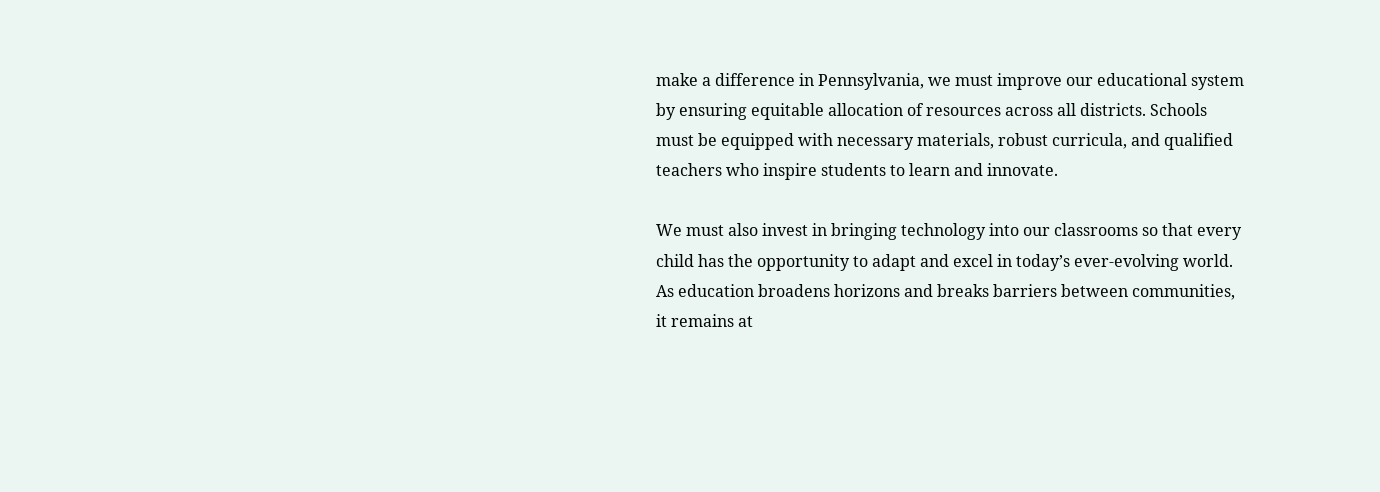make a difference in Pennsylvania, we must improve our educational system by ensuring equitable allocation of resources across all districts. Schools must be equipped with necessary materials, robust curricula, and qualified teachers who inspire students to learn and innovate.

We must also invest in bringing technology into our classrooms so that every child has the opportunity to adapt and excel in today’s ever-evolving world. As education broadens horizons and breaks barriers between communities, it remains at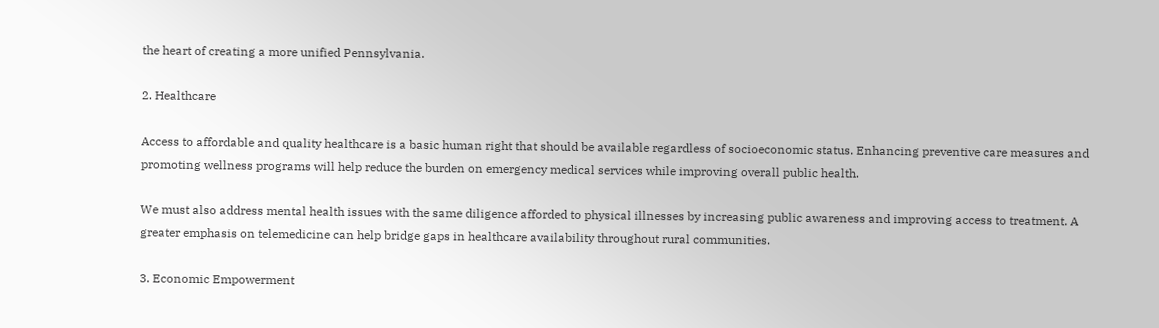the heart of creating a more unified Pennsylvania.

2. Healthcare

Access to affordable and quality healthcare is a basic human right that should be available regardless of socioeconomic status. Enhancing preventive care measures and promoting wellness programs will help reduce the burden on emergency medical services while improving overall public health.

We must also address mental health issues with the same diligence afforded to physical illnesses by increasing public awareness and improving access to treatment. A greater emphasis on telemedicine can help bridge gaps in healthcare availability throughout rural communities.

3. Economic Empowerment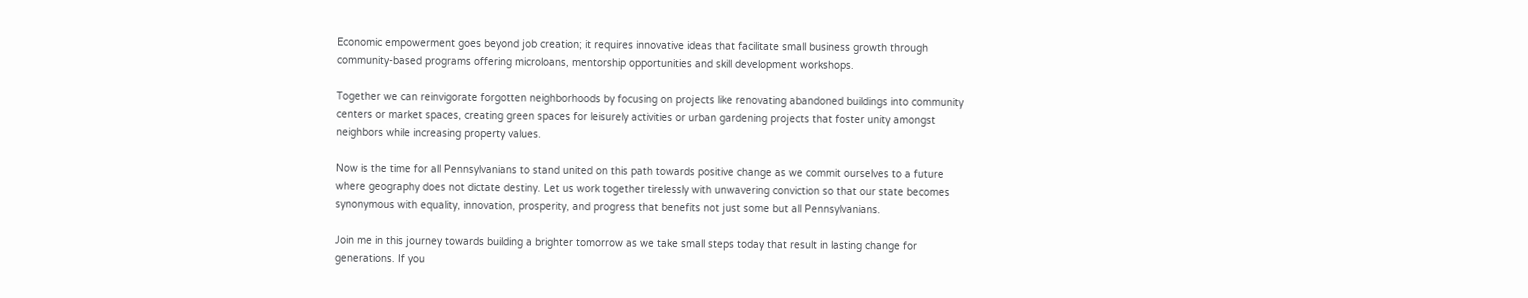Economic empowerment goes beyond job creation; it requires innovative ideas that facilitate small business growth through community-based programs offering microloans, mentorship opportunities and skill development workshops.

Together we can reinvigorate forgotten neighborhoods by focusing on projects like renovating abandoned buildings into community centers or market spaces, creating green spaces for leisurely activities or urban gardening projects that foster unity amongst neighbors while increasing property values.

Now is the time for all Pennsylvanians to stand united on this path towards positive change as we commit ourselves to a future where geography does not dictate destiny. Let us work together tirelessly with unwavering conviction so that our state becomes synonymous with equality, innovation, prosperity, and progress that benefits not just some but all Pennsylvanians.

Join me in this journey towards building a brighter tomorrow as we take small steps today that result in lasting change for generations. If you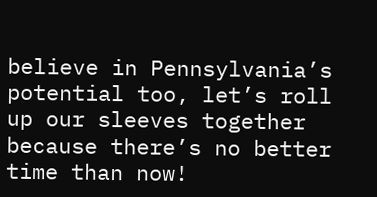believe in Pennsylvania’s potential too, let’s roll up our sleeves together because there’s no better time than now!